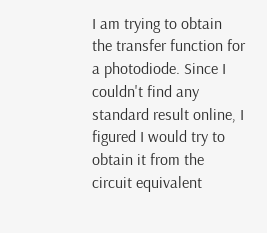I am trying to obtain the transfer function for a photodiode. Since I couldn't find any standard result online, I figured I would try to obtain it from the circuit equivalent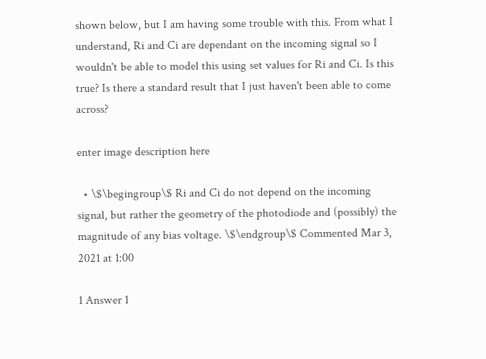shown below, but I am having some trouble with this. From what I understand, Ri and Ci are dependant on the incoming signal so I wouldn't be able to model this using set values for Ri and Ci. Is this true? Is there a standard result that I just haven't been able to come across?

enter image description here

  • \$\begingroup\$ Ri and Ci do not depend on the incoming signal, but rather the geometry of the photodiode and (possibly) the magnitude of any bias voltage. \$\endgroup\$ Commented Mar 3, 2021 at 1:00

1 Answer 1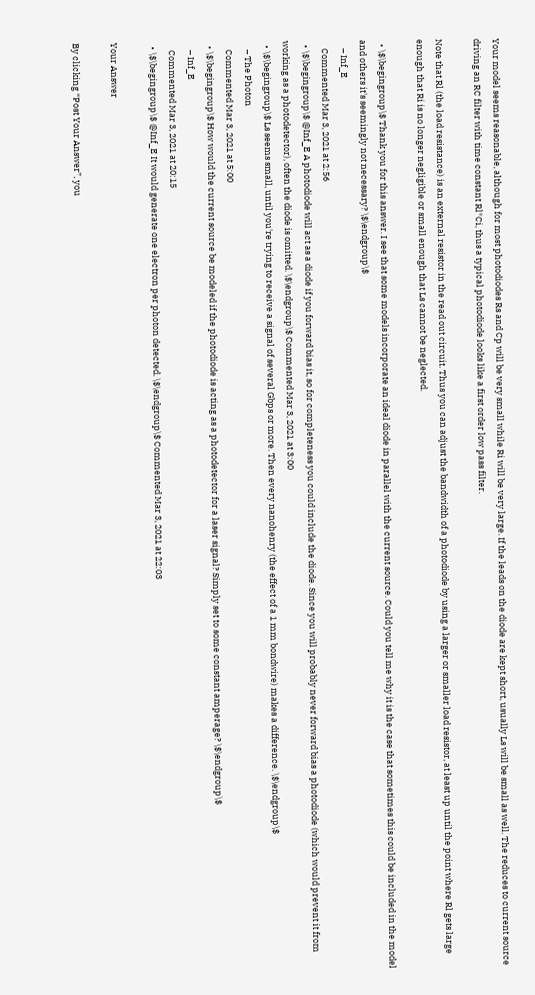Your model seems reasonable, although for most photodiodes Rs and Cp will be very small while Ri will be very large. If the leads on the diode are kept short, usually Ls will be small as well. The reduces to current source driving an RC filter with time constant Rl*Ci, thus a typical photodiode looks like a first order low pass filter.

Note that Rl (the load resistance) is an external resistor in the read out circuit. Thus you can adjust the bandwidth of a photodiode by using a larger or smaller load resistor, at least up until the point where Rl gets large enough that Ri is no longer negligible or small enough that Ls cannot be neglected.

  • \$\begingroup\$ Thank you for this answer. I see that some models incorporate an ideal diode in parallel with the current source. Could you tell me why it is the case that sometimes this could be included in the model and others it's seemingly not necessary? \$\endgroup\$
    – Inf_E
    Commented Mar 3, 2021 at 2:56
  • \$\begingroup\$ @Inf_E A photodiode will act as a diode if you forward bias it, so for completeness you could include the diode. Since you will probably never forward bias a photodiode (which would prevent it from working as a photodetector), often the diode is omitted. \$\endgroup\$ Commented Mar 3, 2021 at 3:00
  • \$\begingroup\$ Ls seems small, until you're trying to receive a signal of several Gbps or more. Then every nanohenry (the effect of a 1 mm bondwire) makes a difference. \$\endgroup\$
    – The Photon
    Commented Mar 3, 2021 at 5:00
  • \$\begingroup\$ How would the current source be modeled if the photodiode is acting as a photodetector for a laser signal? Simply set to some constant amperage? \$\endgroup\$
    – Inf_E
    Commented Mar 3, 2021 at 20:15
  • \$\begingroup\$ @Inf_E It would generate one electron per photon detected. \$\endgroup\$ Commented Mar 3, 2021 at 22:03

Your Answer

By clicking “Post Your Answer”, you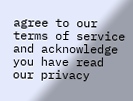agree to our terms of service and acknowledge you have read our privacy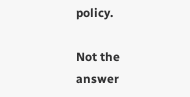policy.

Not the answer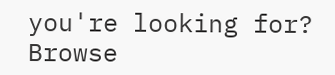you're looking for? Browse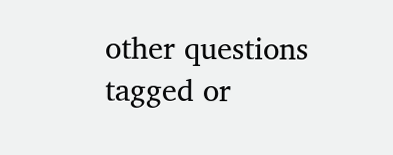other questions tagged or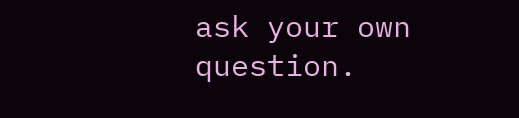ask your own question.